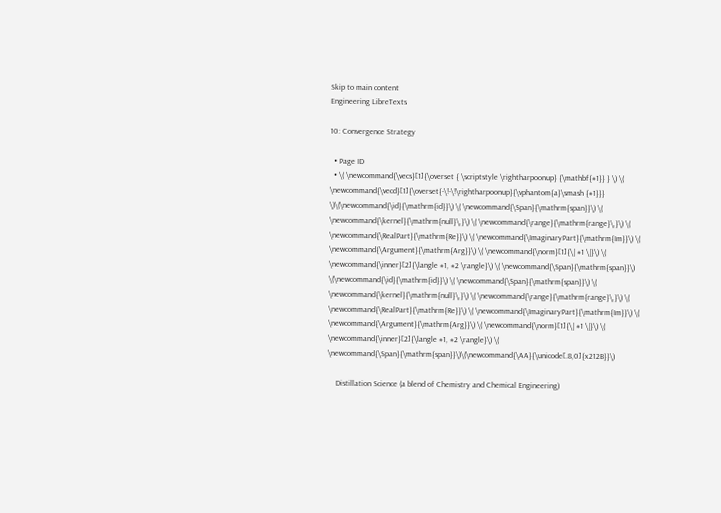Skip to main content
Engineering LibreTexts

10: Convergence Strategy

  • Page ID
  • \( \newcommand{\vecs}[1]{\overset { \scriptstyle \rightharpoonup} {\mathbf{#1}} } \) \( \newcommand{\vecd}[1]{\overset{-\!-\!\rightharpoonup}{\vphantom{a}\smash {#1}}} \)\(\newcommand{\id}{\mathrm{id}}\) \( \newcommand{\Span}{\mathrm{span}}\) \( \newcommand{\kernel}{\mathrm{null}\,}\) \( \newcommand{\range}{\mathrm{range}\,}\) \( \newcommand{\RealPart}{\mathrm{Re}}\) \( \newcommand{\ImaginaryPart}{\mathrm{Im}}\) \( \newcommand{\Argument}{\mathrm{Arg}}\) \( \newcommand{\norm}[1]{\| #1 \|}\) \( \newcommand{\inner}[2]{\langle #1, #2 \rangle}\) \( \newcommand{\Span}{\mathrm{span}}\) \(\newcommand{\id}{\mathrm{id}}\) \( \newcommand{\Span}{\mathrm{span}}\) \( \newcommand{\kernel}{\mathrm{null}\,}\) \( \newcommand{\range}{\mathrm{range}\,}\) \( \newcommand{\RealPart}{\mathrm{Re}}\) \( \newcommand{\ImaginaryPart}{\mathrm{Im}}\) \( \newcommand{\Argument}{\mathrm{Arg}}\) \( \newcommand{\norm}[1]{\| #1 \|}\) \( \newcommand{\inner}[2]{\langle #1, #2 \rangle}\) \( \newcommand{\Span}{\mathrm{span}}\)\(\newcommand{\AA}{\unicode[.8,0]{x212B}}\)

    Distillation Science (a blend of Chemistry and Chemical Engineering)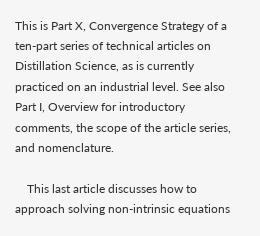This is Part X, Convergence Strategy of a ten-part series of technical articles on Distillation Science, as is currently practiced on an industrial level. See also Part I, Overview for introductory comments, the scope of the article series, and nomenclature.

    This last article discusses how to approach solving non-intrinsic equations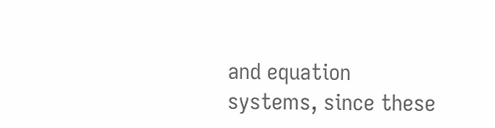and equation systems, since these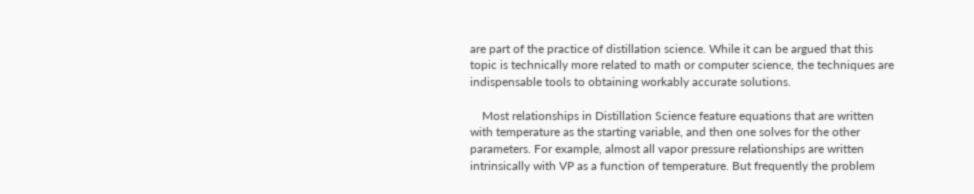are part of the practice of distillation science. While it can be argued that this topic is technically more related to math or computer science, the techniques are indispensable tools to obtaining workably accurate solutions.

    Most relationships in Distillation Science feature equations that are written with temperature as the starting variable, and then one solves for the other parameters. For example, almost all vapor pressure relationships are written intrinsically with VP as a function of temperature. But frequently the problem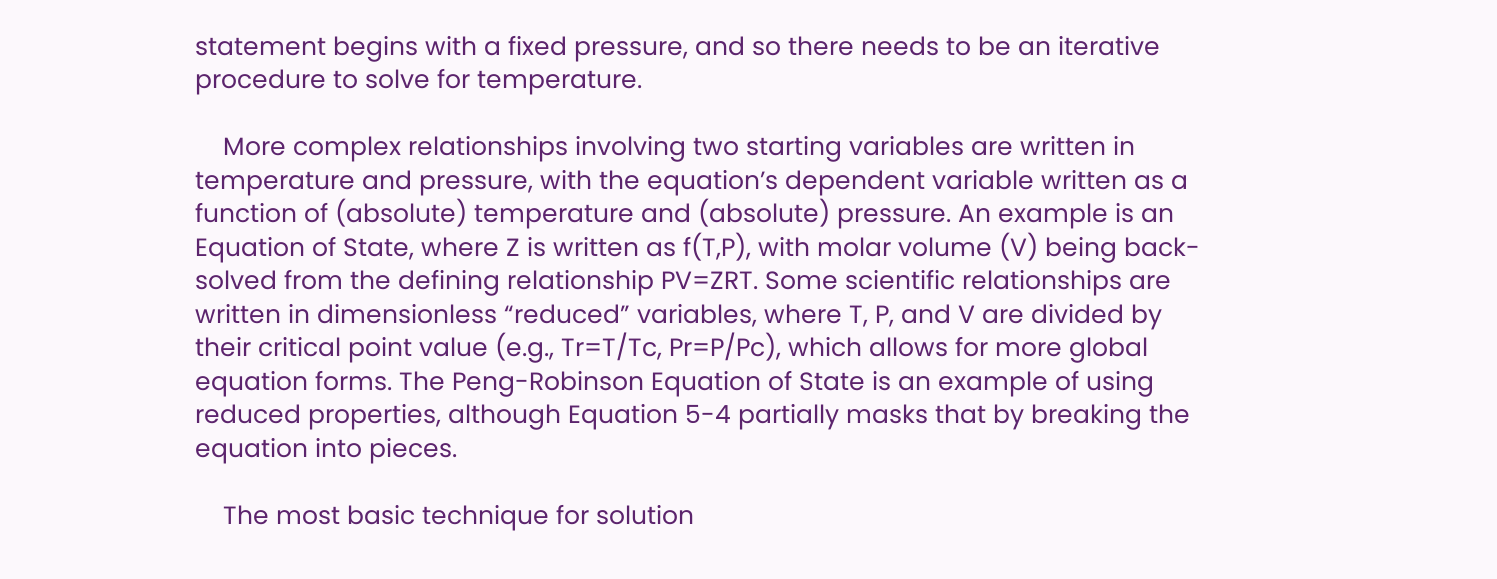statement begins with a fixed pressure, and so there needs to be an iterative procedure to solve for temperature.

    More complex relationships involving two starting variables are written in temperature and pressure, with the equation’s dependent variable written as a function of (absolute) temperature and (absolute) pressure. An example is an Equation of State, where Z is written as f(T,P), with molar volume (V) being back-solved from the defining relationship PV=ZRT. Some scientific relationships are written in dimensionless “reduced” variables, where T, P, and V are divided by their critical point value (e.g., Tr=T/Tc, Pr=P/Pc), which allows for more global equation forms. The Peng-Robinson Equation of State is an example of using reduced properties, although Equation 5-4 partially masks that by breaking the equation into pieces.

    The most basic technique for solution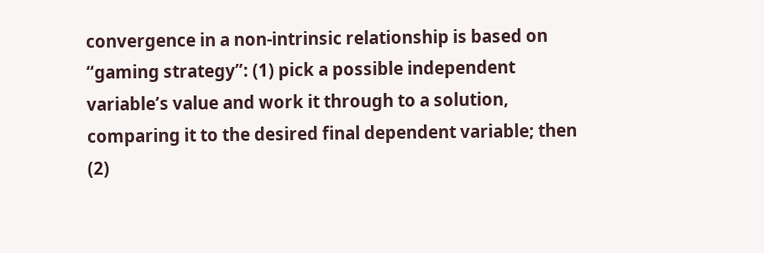convergence in a non-intrinsic relationship is based on “gaming strategy”: (1) pick a possible independent variable’s value and work it through to a solution, comparing it to the desired final dependent variable; then (2)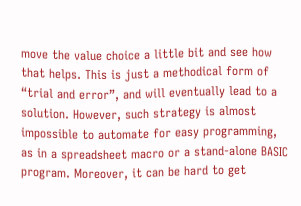move the value choice a little bit and see how that helps. This is just a methodical form of “trial and error”, and will eventually lead to a solution. However, such strategy is almost impossible to automate for easy programming, as in a spreadsheet macro or a stand-alone BASIC program. Moreover, it can be hard to get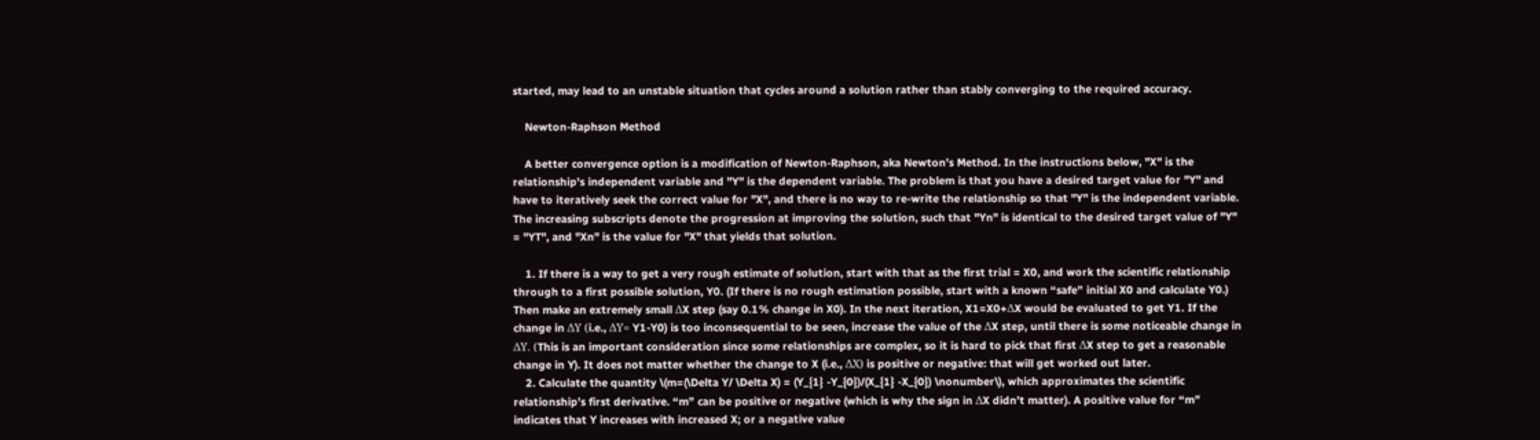started, may lead to an unstable situation that cycles around a solution rather than stably converging to the required accuracy.

    Newton-Raphson Method

    A better convergence option is a modification of Newton-Raphson, aka Newton’s Method. In the instructions below, "X" is the relationship's independent variable and "Y" is the dependent variable. The problem is that you have a desired target value for "Y" and have to iteratively seek the correct value for "X", and there is no way to re-write the relationship so that "Y" is the independent variable. The increasing subscripts denote the progression at improving the solution, such that "Yn" is identical to the desired target value of "Y" = "YT", and "Xn" is the value for "X" that yields that solution.

    1. If there is a way to get a very rough estimate of solution, start with that as the first trial = X0, and work the scientific relationship through to a first possible solution, Y0. (If there is no rough estimation possible, start with a known “safe” initial X0 and calculate Y0.) Then make an extremely small ΔX step (say 0.1% change in X0). In the next iteration, X1=X0+ΔX would be evaluated to get Y1. If the change in ΔY (i.e., ΔY= Y1-Y0) is too inconsequential to be seen, increase the value of the ΔX step, until there is some noticeable change in ΔY. (This is an important consideration since some relationships are complex, so it is hard to pick that first ΔX step to get a reasonable change in Y). It does not matter whether the change to X (i.e., ΔX) is positive or negative: that will get worked out later.
    2. Calculate the quantity \(m=(\Delta Y/ \Delta X) = (Y_{1} -Y_{0})/(X_{1} -X_{0}) \nonumber\), which approximates the scientific relationship’s first derivative. “m” can be positive or negative (which is why the sign in ΔX didn’t matter). A positive value for “m” indicates that Y increases with increased X; or a negative value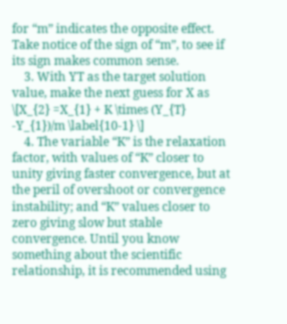for “m” indicates the opposite effect. Take notice of the sign of “m”, to see if its sign makes common sense.
    3. With YT as the target solution value, make the next guess for X as \[X_{2} =X_{1} + K \times (Y_{T} -Y_{1})/m \label{10-1} \]
    4. The variable “K” is the relaxation factor, with values of “K” closer to unity giving faster convergence, but at the peril of overshoot or convergence instability; and “K” values closer to zero giving slow but stable convergence. Until you know something about the scientific relationship, it is recommended using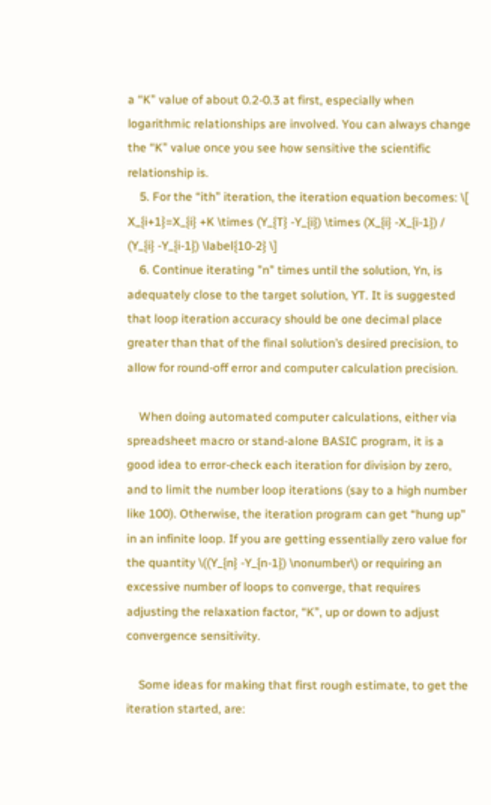a “K” value of about 0.2-0.3 at first, especially when logarithmic relationships are involved. You can always change the “K” value once you see how sensitive the scientific relationship is.
    5. For the “ith” iteration, the iteration equation becomes: \[ X_{i+1}=X_{i} +K \times (Y_{T} -Y_{i}) \times (X_{i} -X_{i-1}) / (Y_{i} -Y_{i-1}) \label{10-2} \]
    6. Continue iterating "n" times until the solution, Yn, is adequately close to the target solution, YT. It is suggested that loop iteration accuracy should be one decimal place greater than that of the final solution’s desired precision, to allow for round-off error and computer calculation precision.

    When doing automated computer calculations, either via spreadsheet macro or stand-alone BASIC program, it is a good idea to error-check each iteration for division by zero, and to limit the number loop iterations (say to a high number like 100). Otherwise, the iteration program can get “hung up” in an infinite loop. If you are getting essentially zero value for the quantity \((Y_{n} -Y_{n-1}) \nonumber\) or requiring an excessive number of loops to converge, that requires adjusting the relaxation factor, “K”, up or down to adjust convergence sensitivity.

    Some ideas for making that first rough estimate, to get the iteration started, are: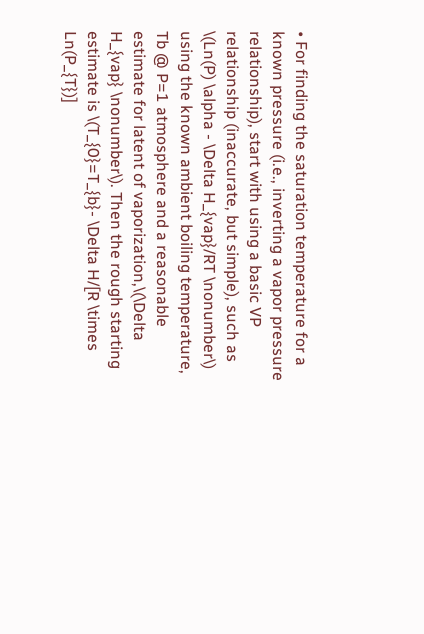• For finding the saturation temperature for a known pressure (i.e., inverting a vapor pressure relationship), start with using a basic VP relationship (inaccurate, but simple), such as \(Ln(P) \alpha - \Delta H_{vap}/RT \nonumber\) using the known ambient boiling temperature, Tb @ P=1 atmosphere and a reasonable estimate for latent of vaporization,\(\Delta H_{vap} \nonumber\). Then the rough starting estimate is \(T_{0}=T_{b}- \Delta H/[R \times Ln(P_{T})]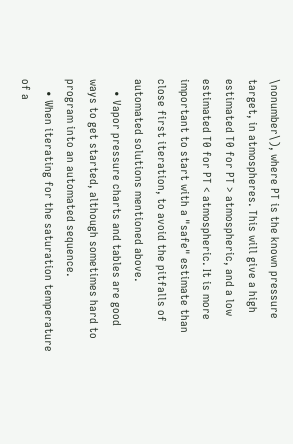\nonumber\), where PT is the known pressure target, in atmospheres. This will give a high estimated T0 for PT > atmospheric, and a low estimated T0 for PT < atmospheric. It is more important to start with a "safe" estimate than close first iteration, to avoid the pitfalls of automated solutions mentioned above.
    • Vapor pressure charts and tables are good ways to get started, although sometimes hard to program into an automated sequence.
    • When iterating for the saturation temperature of a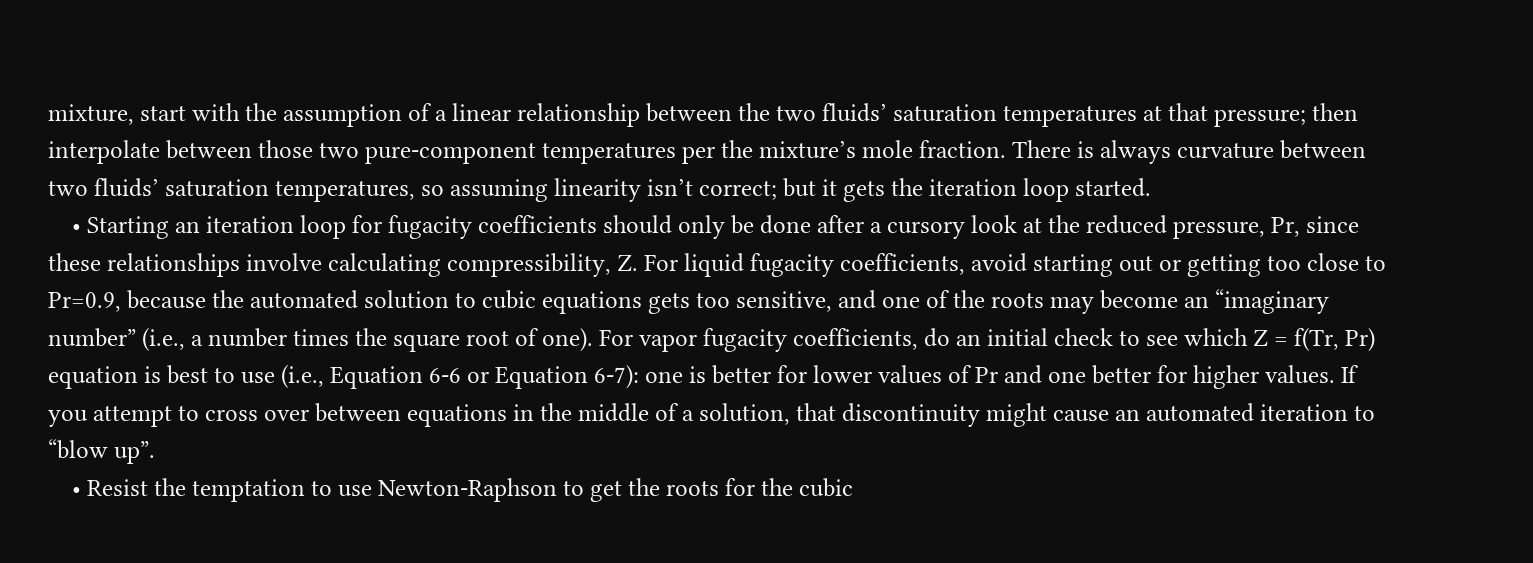mixture, start with the assumption of a linear relationship between the two fluids’ saturation temperatures at that pressure; then interpolate between those two pure-component temperatures per the mixture’s mole fraction. There is always curvature between two fluids’ saturation temperatures, so assuming linearity isn’t correct; but it gets the iteration loop started.
    • Starting an iteration loop for fugacity coefficients should only be done after a cursory look at the reduced pressure, Pr, since these relationships involve calculating compressibility, Z. For liquid fugacity coefficients, avoid starting out or getting too close to Pr=0.9, because the automated solution to cubic equations gets too sensitive, and one of the roots may become an “imaginary number” (i.e., a number times the square root of one). For vapor fugacity coefficients, do an initial check to see which Z = f(Tr, Pr) equation is best to use (i.e., Equation 6-6 or Equation 6-7): one is better for lower values of Pr and one better for higher values. If you attempt to cross over between equations in the middle of a solution, that discontinuity might cause an automated iteration to “blow up”.
    • Resist the temptation to use Newton-Raphson to get the roots for the cubic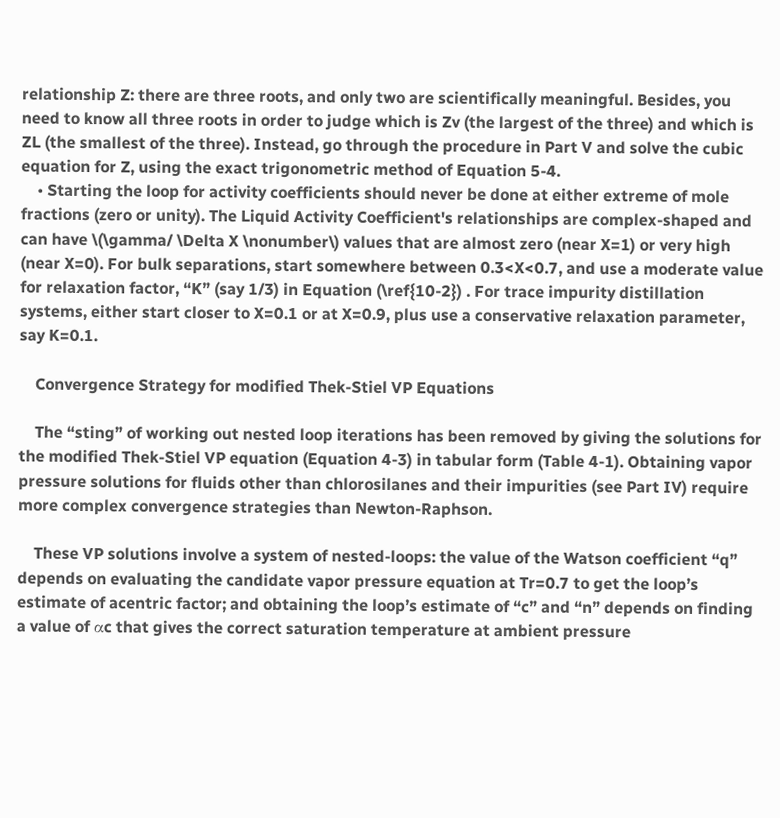relationship Z: there are three roots, and only two are scientifically meaningful. Besides, you need to know all three roots in order to judge which is Zv (the largest of the three) and which is ZL (the smallest of the three). Instead, go through the procedure in Part V and solve the cubic equation for Z, using the exact trigonometric method of Equation 5-4.
    • Starting the loop for activity coefficients should never be done at either extreme of mole fractions (zero or unity). The Liquid Activity Coefficient's relationships are complex-shaped and can have \(\gamma/ \Delta X \nonumber\) values that are almost zero (near X=1) or very high (near X=0). For bulk separations, start somewhere between 0.3<X<0.7, and use a moderate value for relaxation factor, “K” (say 1/3) in Equation (\ref{10-2}) . For trace impurity distillation systems, either start closer to X=0.1 or at X=0.9, plus use a conservative relaxation parameter, say K=0.1.

    Convergence Strategy for modified Thek-Stiel VP Equations

    The “sting” of working out nested loop iterations has been removed by giving the solutions for the modified Thek-Stiel VP equation (Equation 4-3) in tabular form (Table 4-1). Obtaining vapor pressure solutions for fluids other than chlorosilanes and their impurities (see Part IV) require more complex convergence strategies than Newton-Raphson.

    These VP solutions involve a system of nested-loops: the value of the Watson coefficient “q” depends on evaluating the candidate vapor pressure equation at Tr=0.7 to get the loop’s estimate of acentric factor; and obtaining the loop’s estimate of “c” and “n” depends on finding a value of αc that gives the correct saturation temperature at ambient pressure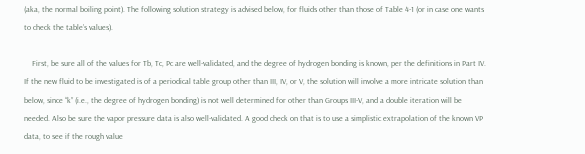(aka, the normal boiling point). The following solution strategy is advised below, for fluids other than those of Table 4-1 (or in case one wants to check the table’s values).

    First, be sure all of the values for Tb, Tc, Pc are well-validated, and the degree of hydrogen bonding is known, per the definitions in Part IV. If the new fluid to be investigated is of a periodical table group other than III, IV, or V, the solution will involve a more intricate solution than below, since “k” (i.e., the degree of hydrogen bonding) is not well determined for other than Groups III-V, and a double iteration will be needed. Also be sure the vapor pressure data is also well-validated. A good check on that is to use a simplistic extrapolation of the known VP data, to see if the rough value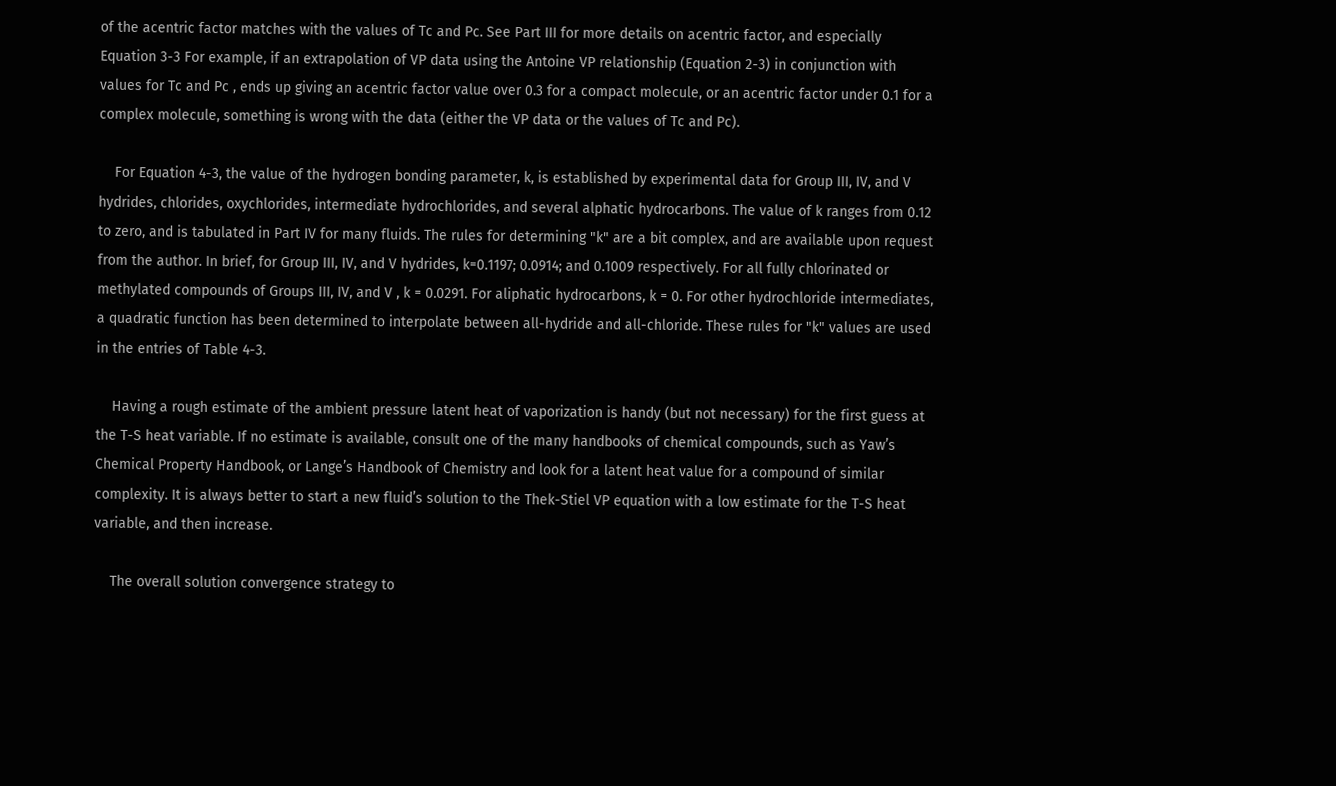of the acentric factor matches with the values of Tc and Pc. See Part III for more details on acentric factor, and especially Equation 3-3 For example, if an extrapolation of VP data using the Antoine VP relationship (Equation 2-3) in conjunction with values for Tc and Pc , ends up giving an acentric factor value over 0.3 for a compact molecule, or an acentric factor under 0.1 for a complex molecule, something is wrong with the data (either the VP data or the values of Tc and Pc).

    For Equation 4-3, the value of the hydrogen bonding parameter, k, is established by experimental data for Group III, IV, and V hydrides, chlorides, oxychlorides, intermediate hydrochlorides, and several alphatic hydrocarbons. The value of k ranges from 0.12 to zero, and is tabulated in Part IV for many fluids. The rules for determining "k" are a bit complex, and are available upon request from the author. In brief, for Group III, IV, and V hydrides, k=0.1197; 0.0914; and 0.1009 respectively. For all fully chlorinated or methylated compounds of Groups III, IV, and V , k = 0.0291. For aliphatic hydrocarbons, k = 0. For other hydrochloride intermediates, a quadratic function has been determined to interpolate between all-hydride and all-chloride. These rules for "k" values are used in the entries of Table 4-3.

    Having a rough estimate of the ambient pressure latent heat of vaporization is handy (but not necessary) for the first guess at the T-S heat variable. If no estimate is available, consult one of the many handbooks of chemical compounds, such as Yaw’s Chemical Property Handbook, or Lange’s Handbook of Chemistry and look for a latent heat value for a compound of similar complexity. It is always better to start a new fluid’s solution to the Thek-Stiel VP equation with a low estimate for the T-S heat variable, and then increase.

    The overall solution convergence strategy to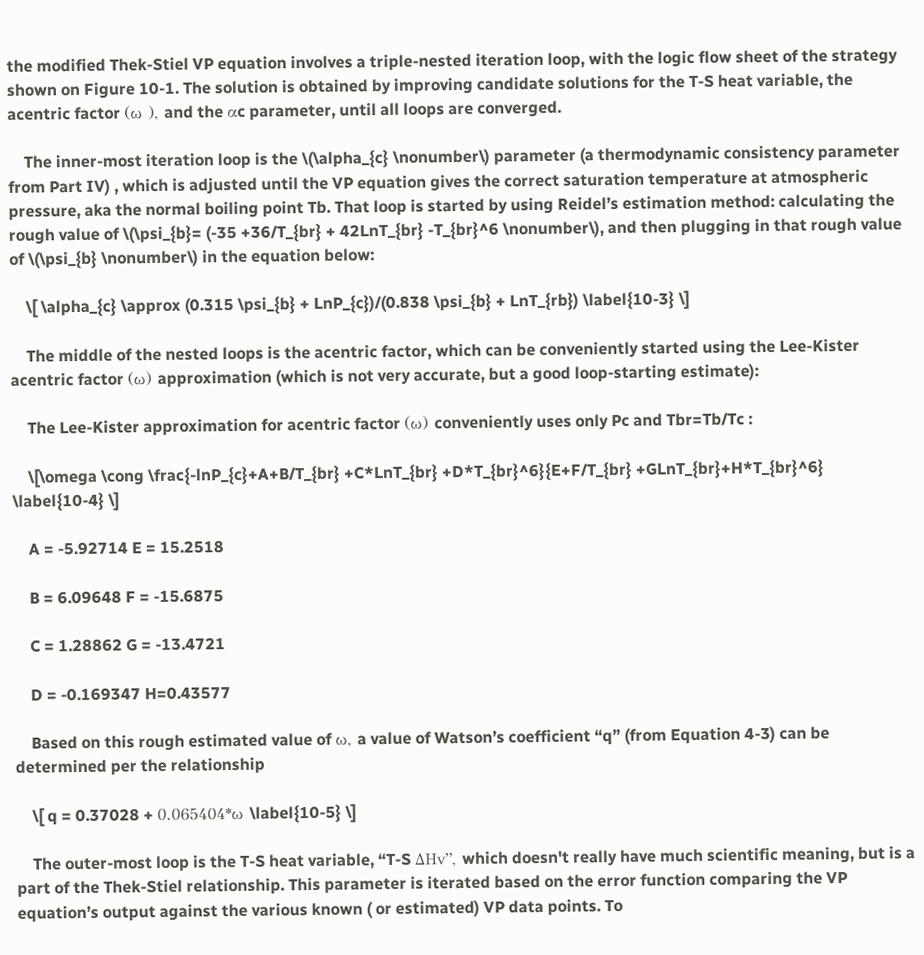the modified Thek-Stiel VP equation involves a triple-nested iteration loop, with the logic flow sheet of the strategy shown on Figure 10-1. The solution is obtained by improving candidate solutions for the T-S heat variable, the acentric factor (ω ), and the αc parameter, until all loops are converged.

    The inner-most iteration loop is the \(\alpha_{c} \nonumber\) parameter (a thermodynamic consistency parameter from Part IV) , which is adjusted until the VP equation gives the correct saturation temperature at atmospheric pressure, aka the normal boiling point Tb. That loop is started by using Reidel’s estimation method: calculating the rough value of \(\psi_{b}= (-35 +36/T_{br} + 42LnT_{br} -T_{br}^6 \nonumber\), and then plugging in that rough value of \(\psi_{b} \nonumber\) in the equation below:

    \[ \alpha_{c} \approx (0.315 \psi_{b} + LnP_{c})/(0.838 \psi_{b} + LnT_{rb}) \label{10-3} \]

    The middle of the nested loops is the acentric factor, which can be conveniently started using the Lee-Kister acentric factor (ω) approximation (which is not very accurate, but a good loop-starting estimate):

    The Lee-Kister approximation for acentric factor (ω) conveniently uses only Pc and Tbr=Tb/Tc :

    \[\omega \cong \frac{-lnP_{c}+A+B/T_{br} +C*LnT_{br} +D*T_{br}^6}{E+F/T_{br} +GLnT_{br}+H*T_{br}^6} \label{10-4} \]

    A = -5.92714 E = 15.2518

    B = 6.09648 F = -15.6875

    C = 1.28862 G = -13.4721

    D = -0.169347 H=0.43577

    Based on this rough estimated value of ω, a value of Watson’s coefficient “q” (from Equation 4-3) can be determined per the relationship

    \[ q = 0.37028 + 0.065404*ω \label{10-5} \]

    The outer-most loop is the T-S heat variable, “T-S ΔHv”, which doesn't really have much scientific meaning, but is a part of the Thek-Stiel relationship. This parameter is iterated based on the error function comparing the VP equation’s output against the various known ( or estimated) VP data points. To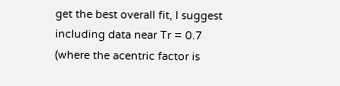get the best overall fit, I suggest including data near Tr = 0.7 (where the acentric factor is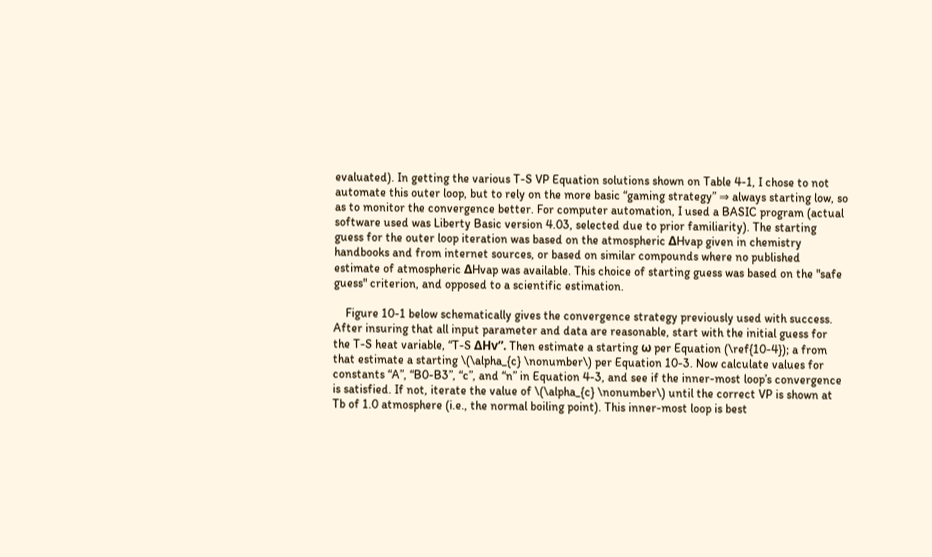evaluated). In getting the various T-S VP Equation solutions shown on Table 4-1, I chose to not automate this outer loop, but to rely on the more basic “gaming strategy” ⇒ always starting low, so as to monitor the convergence better. For computer automation, I used a BASIC program (actual software used was Liberty Basic version 4.03, selected due to prior familiarity). The starting guess for the outer loop iteration was based on the atmospheric ΔHvap given in chemistry handbooks and from internet sources, or based on similar compounds where no published estimate of atmospheric ΔHvap was available. This choice of starting guess was based on the "safe guess" criterion, and opposed to a scientific estimation.

    Figure 10-1 below schematically gives the convergence strategy previously used with success. After insuring that all input parameter and data are reasonable, start with the initial guess for the T-S heat variable, “T-S ΔHv”. Then estimate a starting ω per Equation (\ref{10-4}); a from that estimate a starting \(\alpha_{c} \nonumber\) per Equation 10-3. Now calculate values for constants “A”, “B0-B3”, “c”, and “n” in Equation 4-3, and see if the inner-most loop’s convergence is satisfied. If not, iterate the value of \(\alpha_{c} \nonumber\) until the correct VP is shown at Tb of 1.0 atmosphere (i.e., the normal boiling point). This inner-most loop is best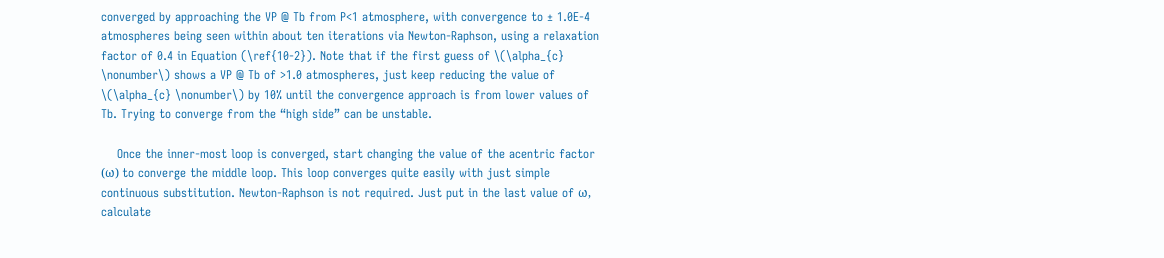converged by approaching the VP @ Tb from P<1 atmosphere, with convergence to ± 1.0E-4 atmospheres being seen within about ten iterations via Newton-Raphson, using a relaxation factor of 0.4 in Equation (\ref{10-2}). Note that if the first guess of \(\alpha_{c} \nonumber\) shows a VP @ Tb of >1.0 atmospheres, just keep reducing the value of \(\alpha_{c} \nonumber\) by 10% until the convergence approach is from lower values of Tb. Trying to converge from the “high side” can be unstable.

    Once the inner-most loop is converged, start changing the value of the acentric factor (ω) to converge the middle loop. This loop converges quite easily with just simple continuous substitution. Newton-Raphson is not required. Just put in the last value of ω, calculate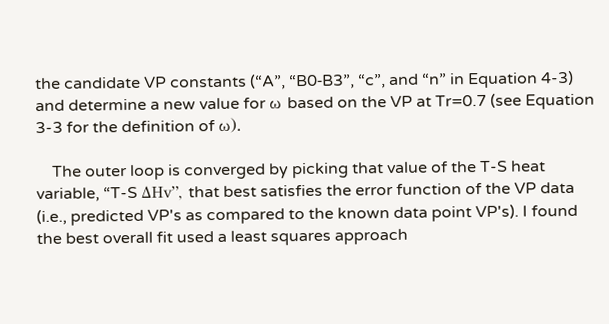the candidate VP constants (“A”, “B0‑B3”, “c”, and “n” in Equation 4-3) and determine a new value for ω based on the VP at Tr=0.7 (see Equation 3-3 for the definition of ω).

    The outer loop is converged by picking that value of the T-S heat variable, “T-S ΔHv”, that best satisfies the error function of the VP data (i.e., predicted VP's as compared to the known data point VP's). I found the best overall fit used a least squares approach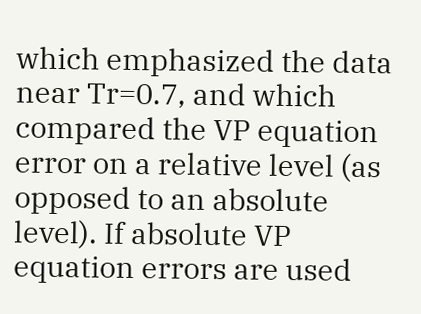which emphasized the data near Tr=0.7, and which compared the VP equation error on a relative level (as opposed to an absolute level). If absolute VP equation errors are used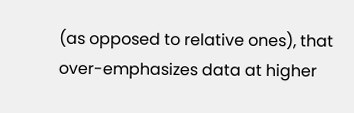(as opposed to relative ones), that over-emphasizes data at higher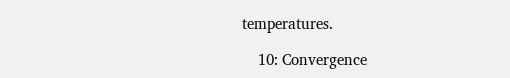temperatures.

    10: Convergence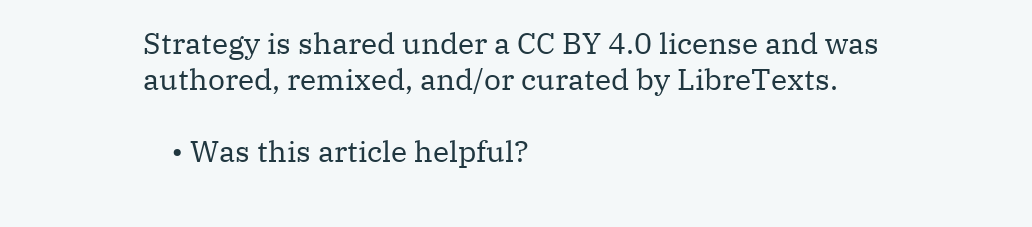Strategy is shared under a CC BY 4.0 license and was authored, remixed, and/or curated by LibreTexts.

    • Was this article helpful?